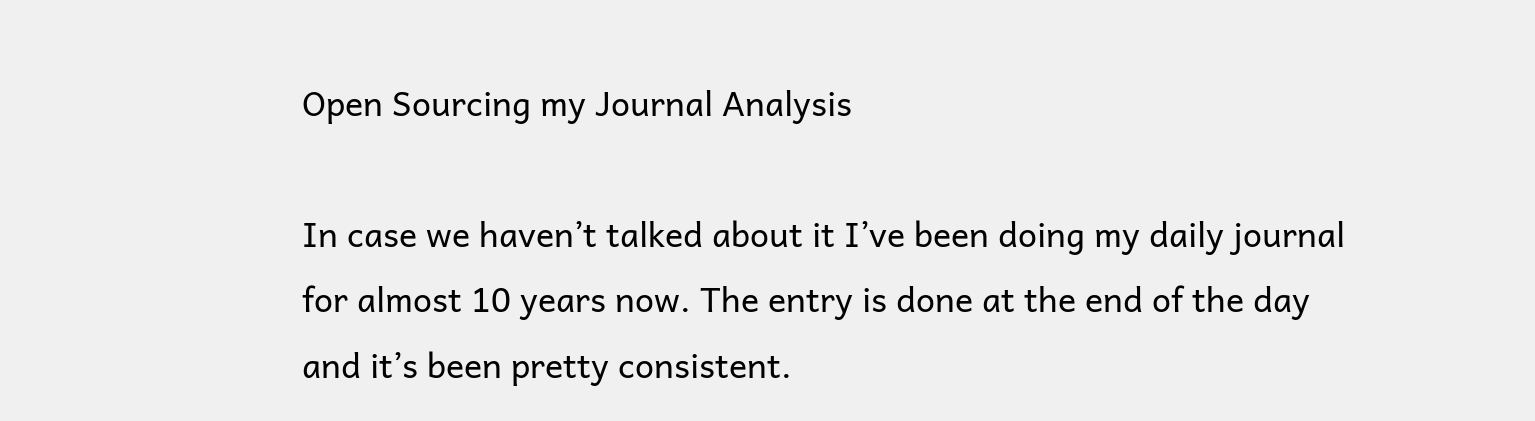Open Sourcing my Journal Analysis

In case we haven’t talked about it I’ve been doing my daily journal for almost 10 years now. The entry is done at the end of the day and it’s been pretty consistent.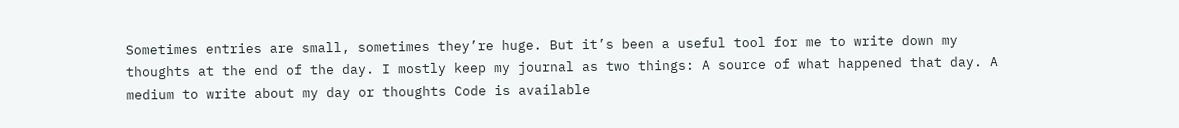Sometimes entries are small, sometimes they’re huge. But it’s been a useful tool for me to write down my thoughts at the end of the day. I mostly keep my journal as two things: A source of what happened that day. A medium to write about my day or thoughts Code is available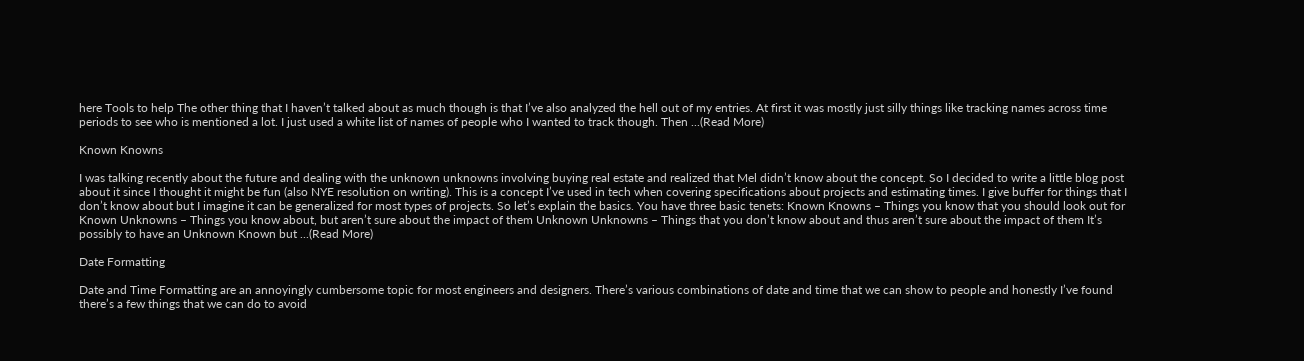here Tools to help The other thing that I haven’t talked about as much though is that I’ve also analyzed the hell out of my entries. At first it was mostly just silly things like tracking names across time periods to see who is mentioned a lot. I just used a white list of names of people who I wanted to track though. Then ...(Read More)

Known Knowns

I was talking recently about the future and dealing with the unknown unknowns involving buying real estate and realized that Mel didn’t know about the concept. So I decided to write a little blog post about it since I thought it might be fun (also NYE resolution on writing). This is a concept I’ve used in tech when covering specifications about projects and estimating times. I give buffer for things that I don’t know about but I imagine it can be generalized for most types of projects. So let’s explain the basics. You have three basic tenets: Known Knowns – Things you know that you should look out for Known Unknowns – Things you know about, but aren’t sure about the impact of them Unknown Unknowns – Things that you don’t know about and thus aren’t sure about the impact of them It’s possibly to have an Unknown Known but ...(Read More)

Date Formatting

Date and Time Formatting are an annoyingly cumbersome topic for most engineers and designers. There’s various combinations of date and time that we can show to people and honestly I’ve found there’s a few things that we can do to avoid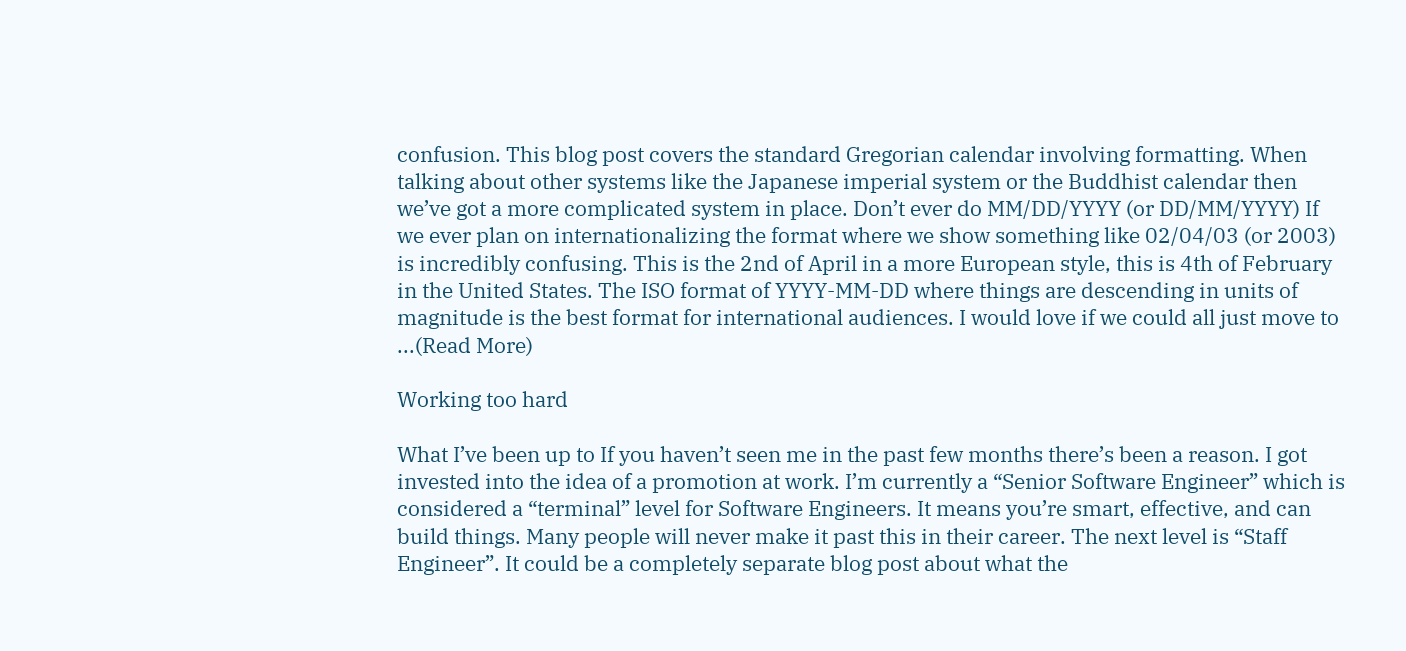confusion. This blog post covers the standard Gregorian calendar involving formatting. When talking about other systems like the Japanese imperial system or the Buddhist calendar then we’ve got a more complicated system in place. Don’t ever do MM/DD/YYYY (or DD/MM/YYYY) If we ever plan on internationalizing the format where we show something like 02/04/03 (or 2003) is incredibly confusing. This is the 2nd of April in a more European style, this is 4th of February in the United States. The ISO format of YYYY-MM-DD where things are descending in units of magnitude is the best format for international audiences. I would love if we could all just move to ...(Read More)

Working too hard

What I’ve been up to If you haven’t seen me in the past few months there’s been a reason. I got invested into the idea of a promotion at work. I’m currently a “Senior Software Engineer” which is considered a “terminal” level for Software Engineers. It means you’re smart, effective, and can build things. Many people will never make it past this in their career. The next level is “Staff Engineer”. It could be a completely separate blog post about what the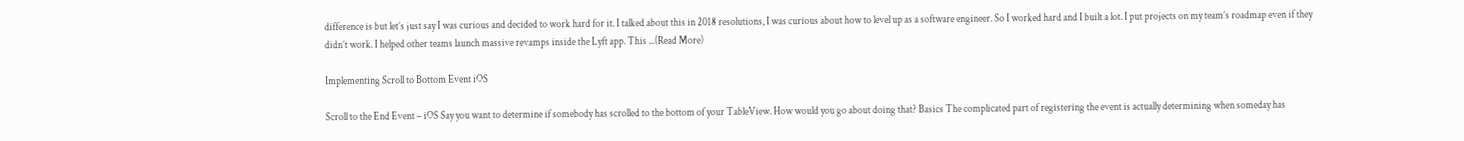difference is but let’s just say I was curious and decided to work hard for it. I talked about this in 2018 resolutions, I was curious about how to level up as a software engineer. So I worked hard and I built a lot. I put projects on my team’s roadmap even if they didn’t work. I helped other teams launch massive revamps inside the Lyft app. This ...(Read More)

Implementing Scroll to Bottom Event iOS

Scroll to the End Event – iOS Say you want to determine if somebody has scrolled to the bottom of your TableView. How would you go about doing that? Basics The complicated part of registering the event is actually determining when someday has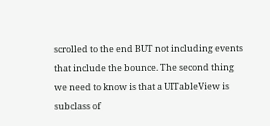scrolled to the end BUT not including events that include the bounce. The second thing we need to know is that a UITableView is subclass of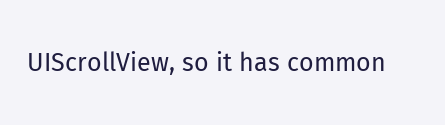UIScrollView, so it has common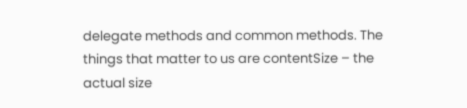delegate methods and common methods. The things that matter to us are contentSize – the actual size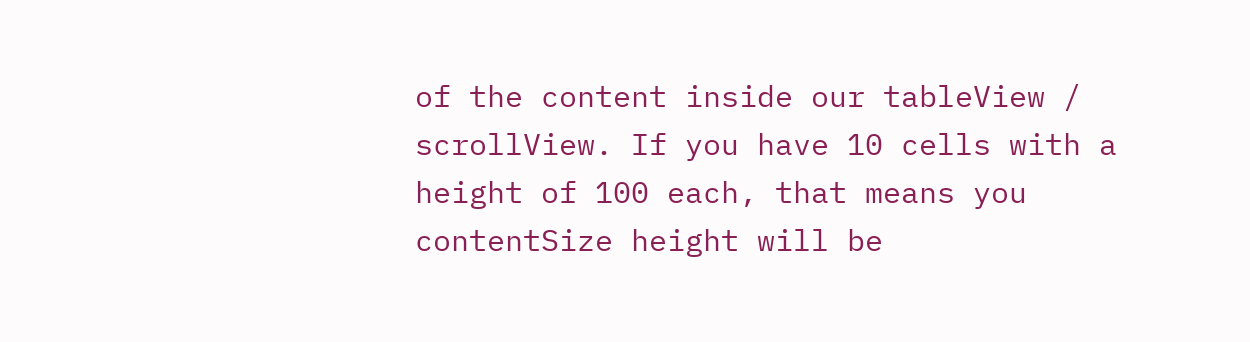of the content inside our tableView / scrollView. If you have 10 cells with a height of 100 each, that means you contentSize height will be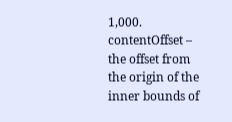1,000. contentOffset – the offset from the origin of the inner bounds of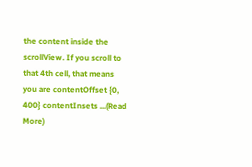the content inside the scrollView. If you scroll to that 4th cell, that means you are contentOffset {0, 400} contentInsets ...(Read More)